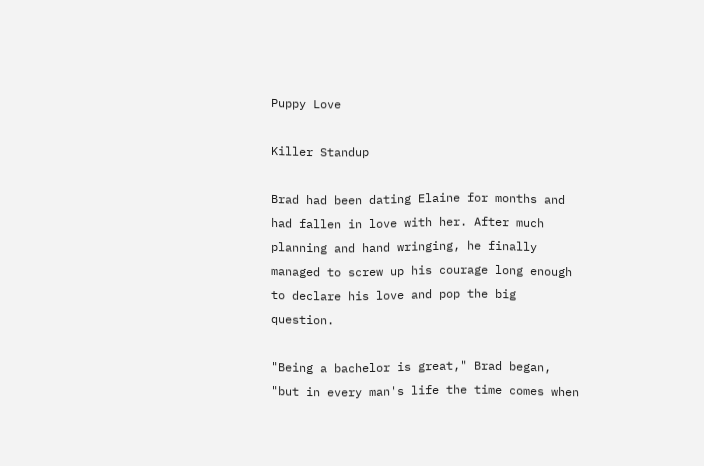Puppy Love

Killer Standup

Brad had been dating Elaine for months and had fallen in love with her. After much planning and hand wringing, he finally managed to screw up his courage long enough to declare his love and pop the big question.

"Being a bachelor is great," Brad began, "but in every man's life the time comes when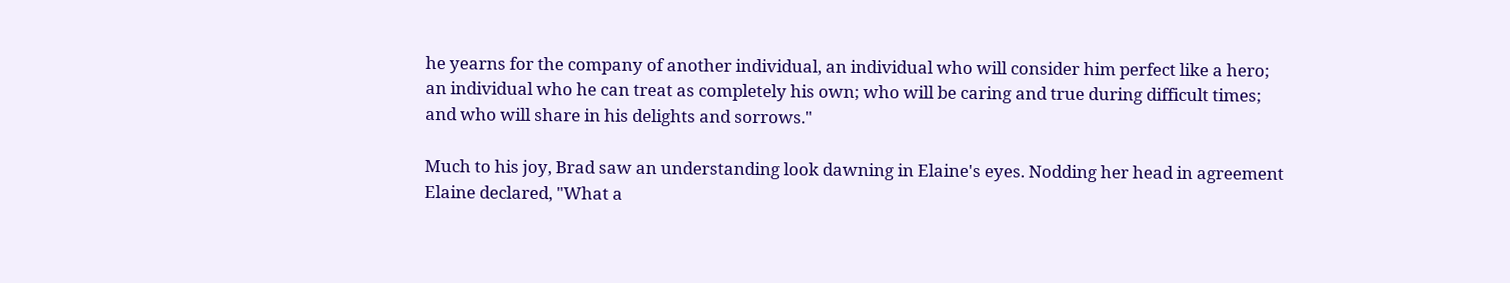he yearns for the company of another individual, an individual who will consider him perfect like a hero; an individual who he can treat as completely his own; who will be caring and true during difficult times; and who will share in his delights and sorrows."

Much to his joy, Brad saw an understanding look dawning in Elaine's eyes. Nodding her head in agreement Elaine declared, "What a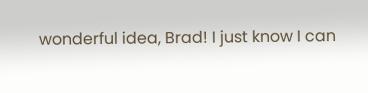wonderful idea, Brad! I just know I can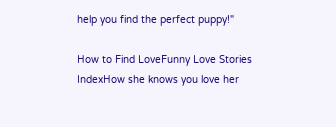help you find the perfect puppy!"

How to Find LoveFunny Love Stories IndexHow she knows you love her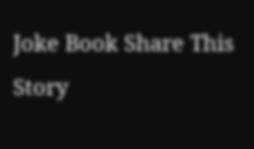Joke Book Share This Story